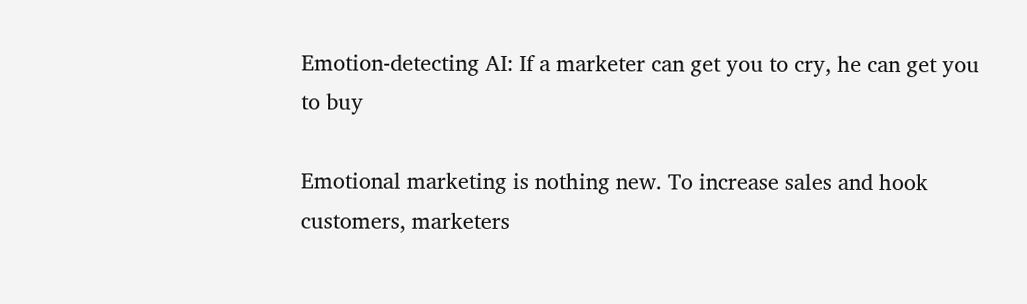Emotion-detecting AI: If a marketer can get you to cry, he can get you to buy

Emotional marketing is nothing new. To increase sales and hook customers, marketers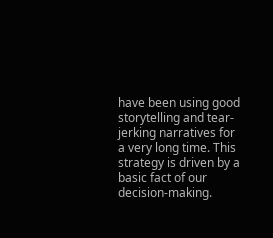have been using good storytelling and tear-jerking narratives for a very long time. This strategy is driven by a basic fact of our decision-making.